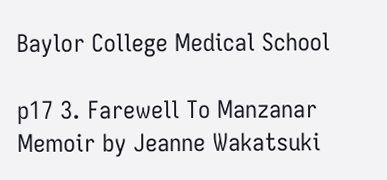Baylor College Medical School

p17 3. Farewell To Manzanar Memoir by Jeanne Wakatsuki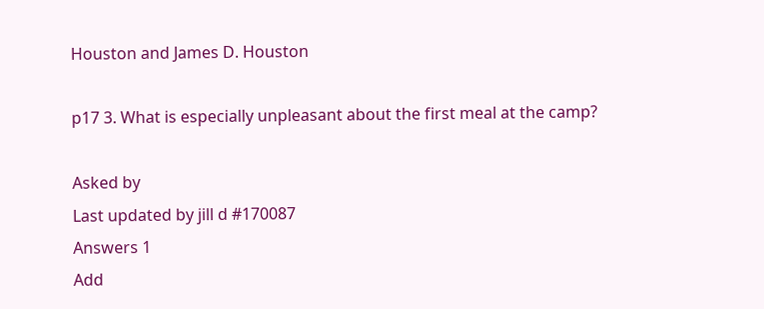Houston and James D. Houston

p17 3. What is especially unpleasant about the first meal at the camp?

Asked by
Last updated by jill d #170087
Answers 1
Add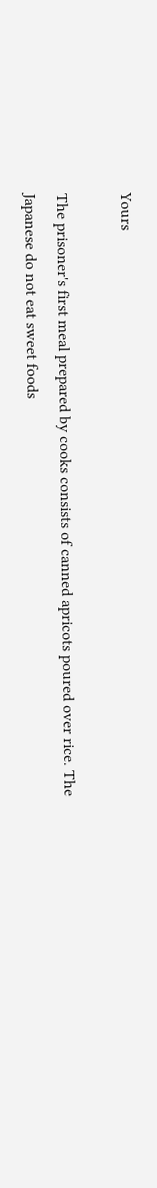Yours

The prisoner's first meal prepared by cooks consists of canned apricots poured over rice. The Japanese do not eat sweet foods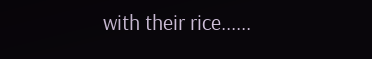with their rice......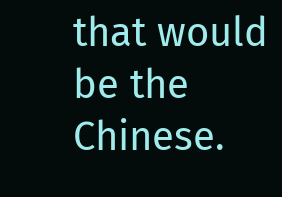that would be the Chinese.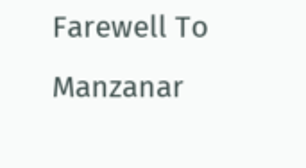Farewell To Manzanar